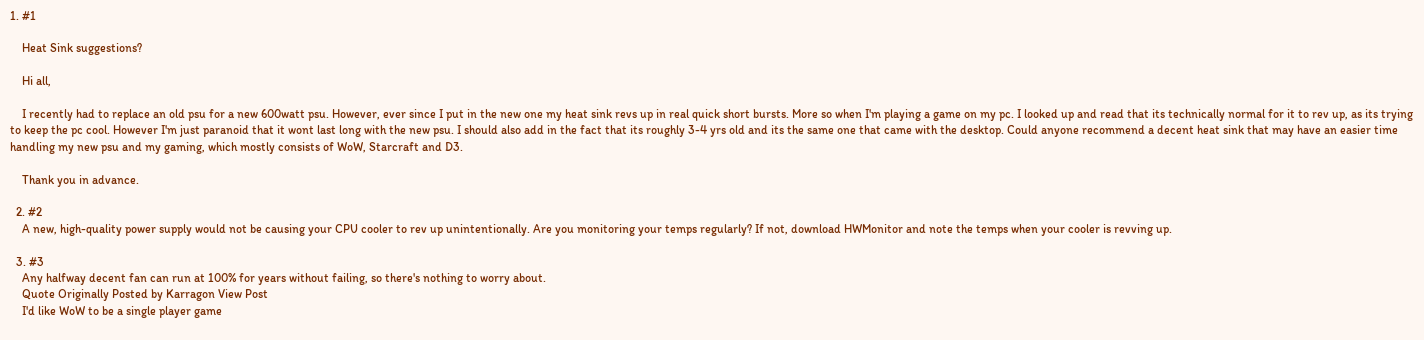1. #1

    Heat Sink suggestions?

    Hi all,

    I recently had to replace an old psu for a new 600watt psu. However, ever since I put in the new one my heat sink revs up in real quick short bursts. More so when I'm playing a game on my pc. I looked up and read that its technically normal for it to rev up, as its trying to keep the pc cool. However I'm just paranoid that it wont last long with the new psu. I should also add in the fact that its roughly 3-4 yrs old and its the same one that came with the desktop. Could anyone recommend a decent heat sink that may have an easier time handling my new psu and my gaming, which mostly consists of WoW, Starcraft and D3.

    Thank you in advance.

  2. #2
    A new, high-quality power supply would not be causing your CPU cooler to rev up unintentionally. Are you monitoring your temps regularly? If not, download HWMonitor and note the temps when your cooler is revving up.

  3. #3
    Any halfway decent fan can run at 100% for years without failing, so there's nothing to worry about.
    Quote Originally Posted by Karragon View Post
    I'd like WoW to be a single player game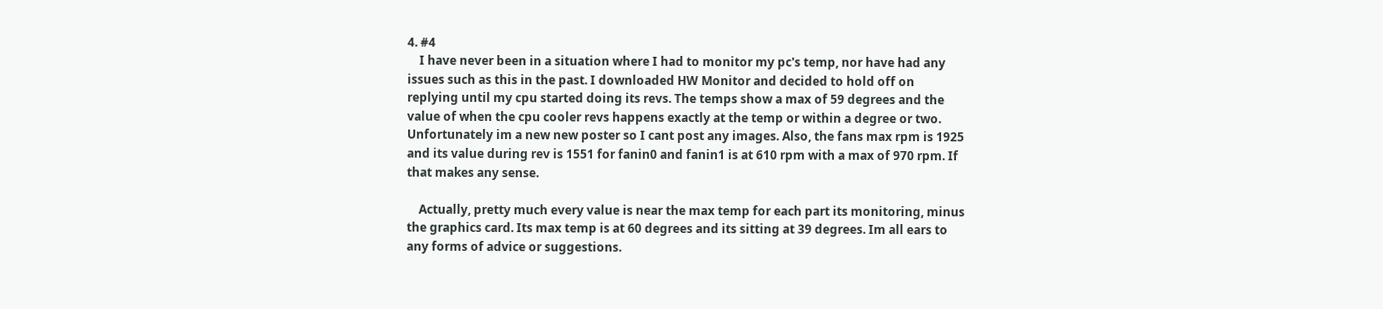4. #4
    I have never been in a situation where I had to monitor my pc's temp, nor have had any issues such as this in the past. I downloaded HW Monitor and decided to hold off on replying until my cpu started doing its revs. The temps show a max of 59 degrees and the value of when the cpu cooler revs happens exactly at the temp or within a degree or two. Unfortunately im a new new poster so I cant post any images. Also, the fans max rpm is 1925 and its value during rev is 1551 for fanin0 and fanin1 is at 610 rpm with a max of 970 rpm. If that makes any sense.

    Actually, pretty much every value is near the max temp for each part its monitoring, minus the graphics card. Its max temp is at 60 degrees and its sitting at 39 degrees. Im all ears to any forms of advice or suggestions.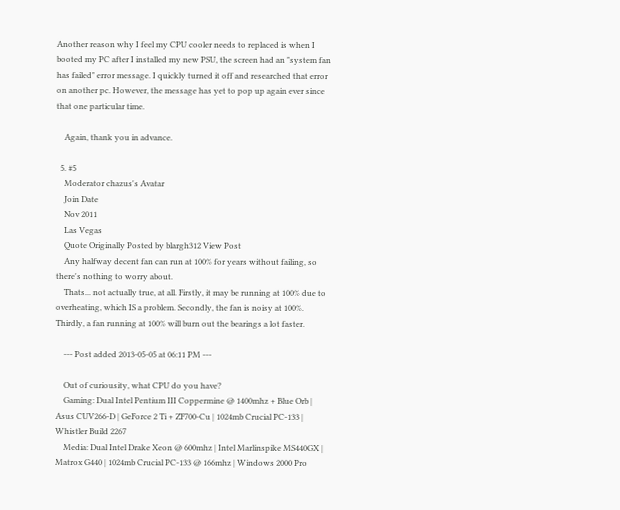Another reason why I feel my CPU cooler needs to replaced is when I booted my PC after I installed my new PSU, the screen had an "system fan has failed" error message. I quickly turned it off and researched that error on another pc. However, the message has yet to pop up again ever since that one particular time.

    Again, thank you in advance.

  5. #5
    Moderator chazus's Avatar
    Join Date
    Nov 2011
    Las Vegas
    Quote Originally Posted by blargh312 View Post
    Any halfway decent fan can run at 100% for years without failing, so there's nothing to worry about.
    Thats... not actually true, at all. Firstly, it may be running at 100% due to overheating, which IS a problem. Secondly, the fan is noisy at 100%. Thirdly, a fan running at 100% will burn out the bearings a lot faster.

    --- Post added 2013-05-05 at 06:11 PM ---

    Out of curiousity, what CPU do you have?
    Gaming: Dual Intel Pentium III Coppermine @ 1400mhz + Blue Orb | Asus CUV266-D | GeForce 2 Ti + ZF700-Cu | 1024mb Crucial PC-133 | Whistler Build 2267
    Media: Dual Intel Drake Xeon @ 600mhz | Intel Marlinspike MS440GX | Matrox G440 | 1024mb Crucial PC-133 @ 166mhz | Windows 2000 Pro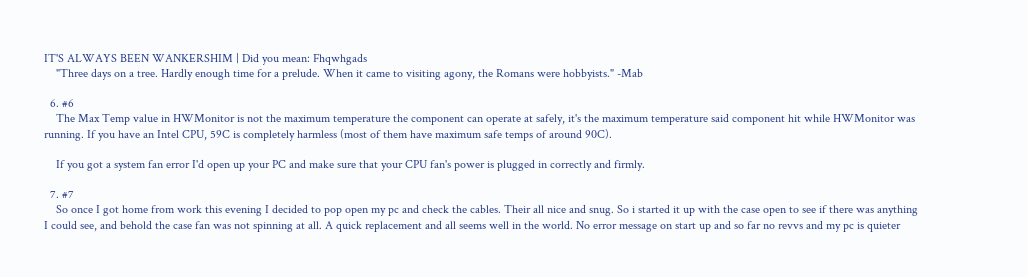IT'S ALWAYS BEEN WANKERSHIM | Did you mean: Fhqwhgads
    "Three days on a tree. Hardly enough time for a prelude. When it came to visiting agony, the Romans were hobbyists." -Mab

  6. #6
    The Max Temp value in HWMonitor is not the maximum temperature the component can operate at safely, it's the maximum temperature said component hit while HWMonitor was running. If you have an Intel CPU, 59C is completely harmless (most of them have maximum safe temps of around 90C).

    If you got a system fan error I'd open up your PC and make sure that your CPU fan's power is plugged in correctly and firmly.

  7. #7
    So once I got home from work this evening I decided to pop open my pc and check the cables. Their all nice and snug. So i started it up with the case open to see if there was anything I could see, and behold the case fan was not spinning at all. A quick replacement and all seems well in the world. No error message on start up and so far no revvs and my pc is quieter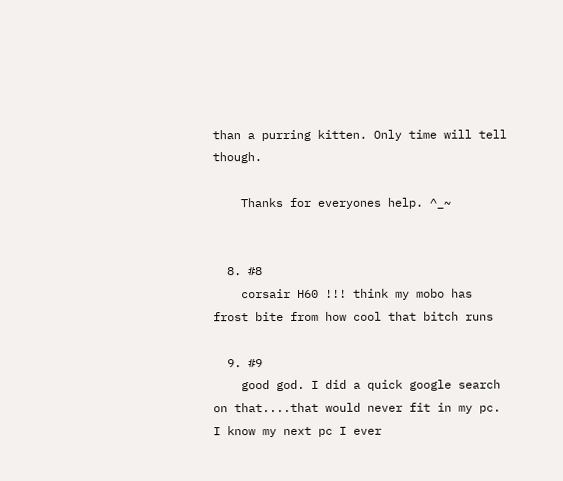than a purring kitten. Only time will tell though.

    Thanks for everyones help. ^_~


  8. #8
    corsair H60 !!! think my mobo has frost bite from how cool that bitch runs

  9. #9
    good god. I did a quick google search on that....that would never fit in my pc. I know my next pc I ever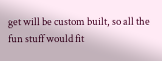get will be custom built, so all the fun stuff would fit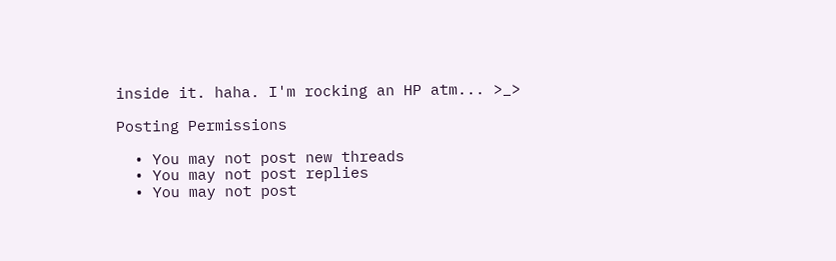inside it. haha. I'm rocking an HP atm... >_>

Posting Permissions

  • You may not post new threads
  • You may not post replies
  • You may not post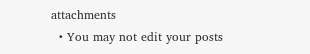attachments
  • You may not edit your posts